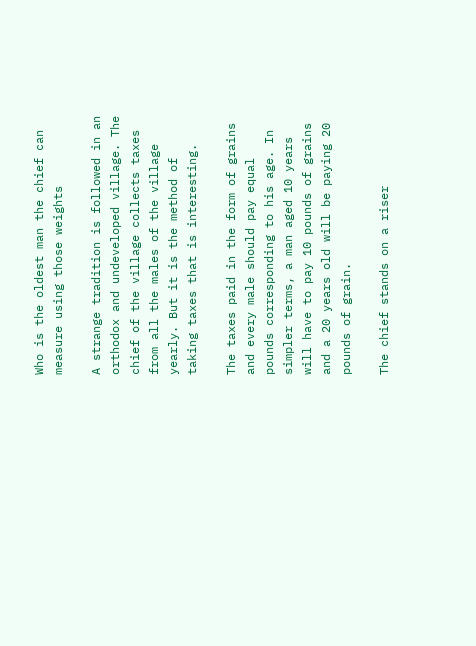Who is the oldest man the chief can measure using those weights

A strange tradition is followed in an orthodox and undeveloped village. The chief of the village collects taxes from all the males of the village yearly. But it is the method of taking taxes that is interesting.

The taxes paid in the form of grains and every male should pay equal pounds corresponding to his age. In simpler terms, a man aged 10 years will have to pay 10 pounds of grains and a 20 years old will be paying 20 pounds of grain.

The chief stands on a riser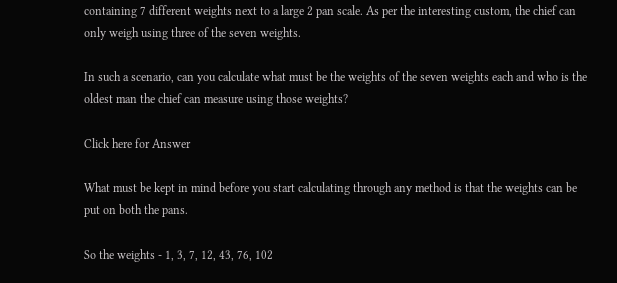containing 7 different weights next to a large 2 pan scale. As per the interesting custom, the chief can only weigh using three of the seven weights.

In such a scenario, can you calculate what must be the weights of the seven weights each and who is the oldest man the chief can measure using those weights?

Click here for Answer

What must be kept in mind before you start calculating through any method is that the weights can be put on both the pans.

So the weights - 1, 3, 7, 12, 43, 76, 102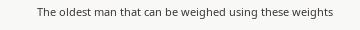The oldest man that can be weighed using these weights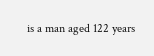is a man aged 122 years